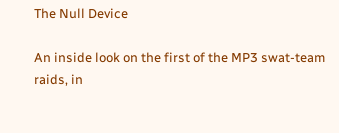The Null Device

An inside look on the first of the MP3 swat-team raids, in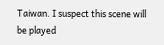Taiwan. I suspect this scene will be played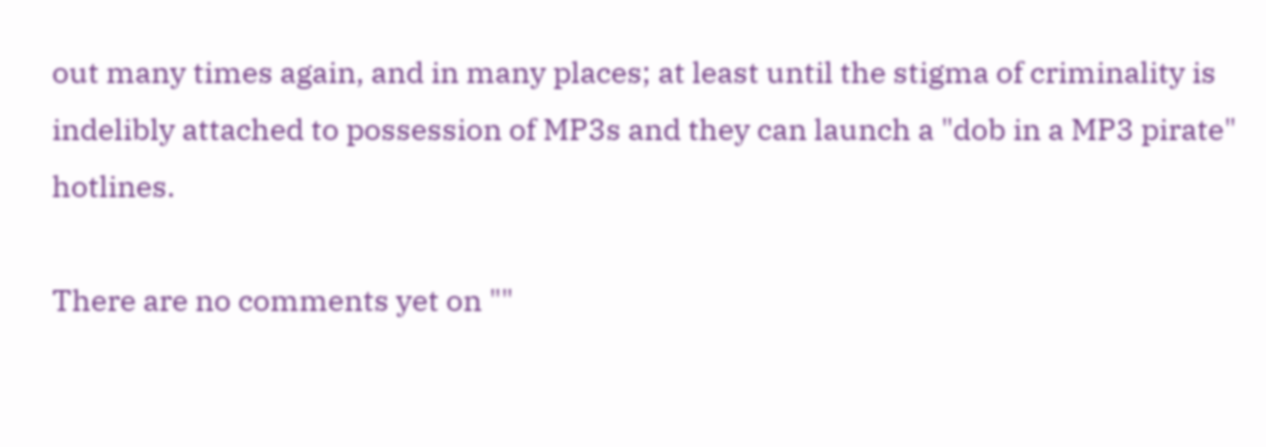out many times again, and in many places; at least until the stigma of criminality is indelibly attached to possession of MP3s and they can launch a "dob in a MP3 pirate" hotlines.

There are no comments yet on ""